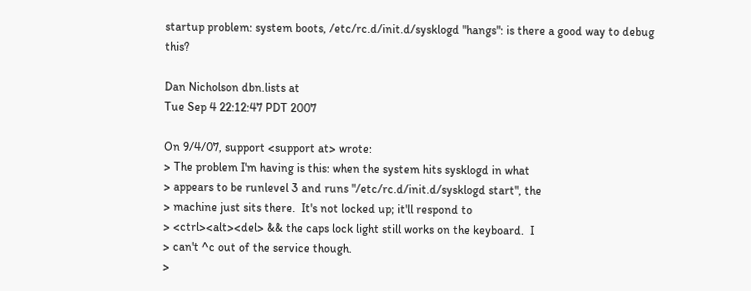startup problem: system boots, /etc/rc.d/init.d/sysklogd "hangs": is there a good way to debug this?

Dan Nicholson dbn.lists at
Tue Sep 4 22:12:47 PDT 2007

On 9/4/07, support <support at> wrote:
> The problem I'm having is this: when the system hits sysklogd in what
> appears to be runlevel 3 and runs "/etc/rc.d/init.d/sysklogd start", the
> machine just sits there.  It's not locked up; it'll respond to
> <ctrl><alt><del> && the caps lock light still works on the keyboard.  I
> can't ^c out of the service though.
>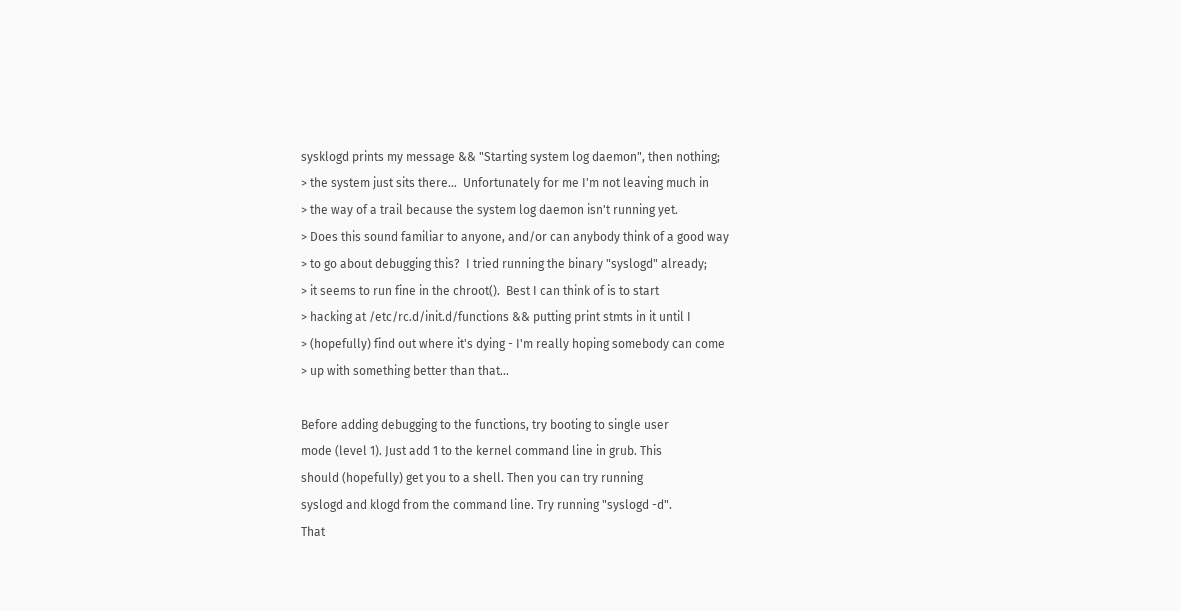sysklogd prints my message && "Starting system log daemon", then nothing;
> the system just sits there...  Unfortunately for me I'm not leaving much in
> the way of a trail because the system log daemon isn't running yet.
> Does this sound familiar to anyone, and/or can anybody think of a good way
> to go about debugging this?  I tried running the binary "syslogd" already;
> it seems to run fine in the chroot().  Best I can think of is to start
> hacking at /etc/rc.d/init.d/functions && putting print stmts in it until I
> (hopefully) find out where it's dying - I'm really hoping somebody can come
> up with something better than that...

Before adding debugging to the functions, try booting to single user
mode (level 1). Just add 1 to the kernel command line in grub. This
should (hopefully) get you to a shell. Then you can try running
syslogd and klogd from the command line. Try running "syslogd -d".
That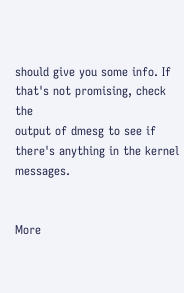should give you some info. If that's not promising, check the
output of dmesg to see if there's anything in the kernel messages.


More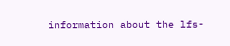information about the lfs-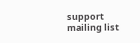support mailing list